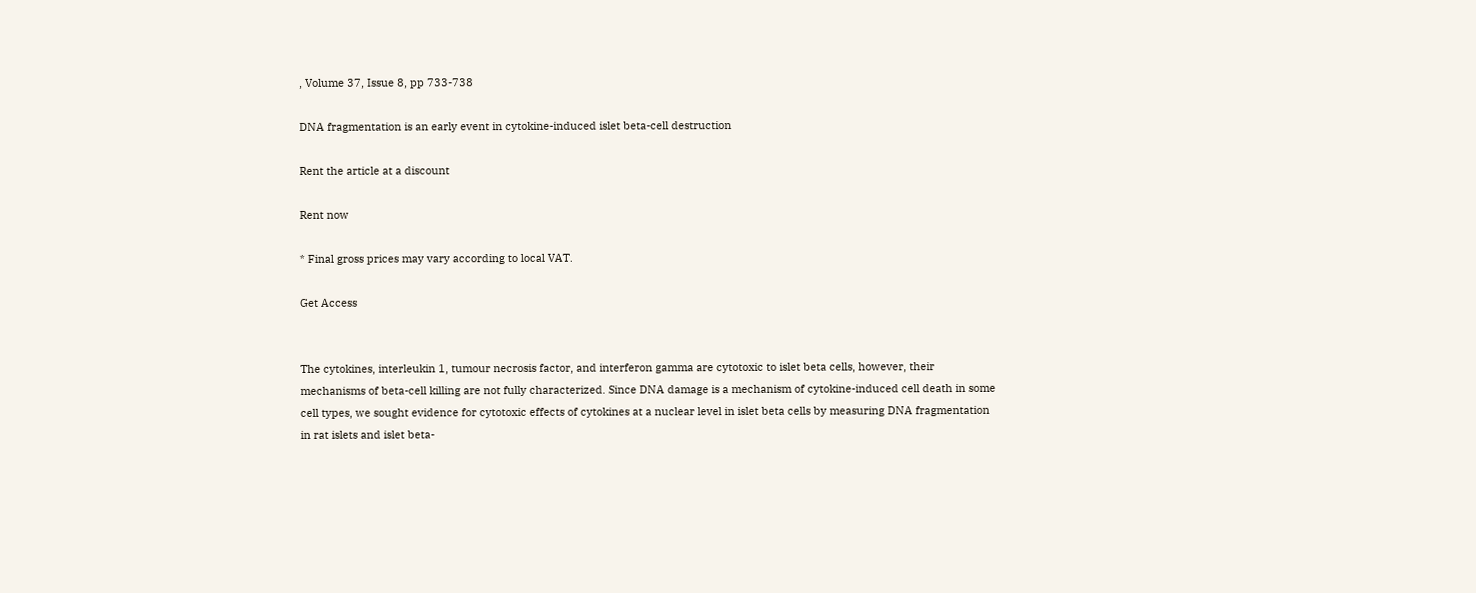, Volume 37, Issue 8, pp 733-738

DNA fragmentation is an early event in cytokine-induced islet beta-cell destruction

Rent the article at a discount

Rent now

* Final gross prices may vary according to local VAT.

Get Access


The cytokines, interleukin 1, tumour necrosis factor, and interferon gamma are cytotoxic to islet beta cells, however, their mechanisms of beta-cell killing are not fully characterized. Since DNA damage is a mechanism of cytokine-induced cell death in some cell types, we sought evidence for cytotoxic effects of cytokines at a nuclear level in islet beta cells by measuring DNA fragmentation in rat islets and islet beta-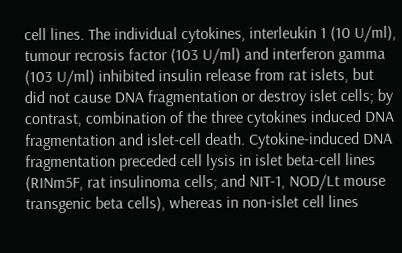cell lines. The individual cytokines, interleukin 1 (10 U/ml), tumour recrosis factor (103 U/ml) and interferon gamma (103 U/ml) inhibited insulin release from rat islets, but did not cause DNA fragmentation or destroy islet cells; by contrast, combination of the three cytokines induced DNA fragmentation and islet-cell death. Cytokine-induced DNA fragmentation preceded cell lysis in islet beta-cell lines (RINm5F, rat insulinoma cells; and NIT-1, NOD/Lt mouse transgenic beta cells), whereas in non-islet cell lines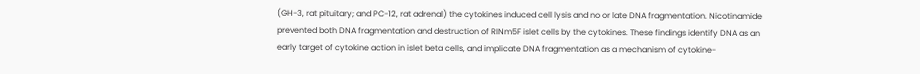(GH-3, rat pituitary; and PC-12, rat adrenal) the cytokines induced cell lysis and no or late DNA fragmentation. Nicotinamide prevented both DNA fragmentation and destruction of RINm5F islet cells by the cytokines. These findings identify DNA as an early target of cytokine action in islet beta cells, and implicate DNA fragmentation as a mechanism of cytokine-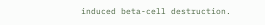induced beta-cell destruction.